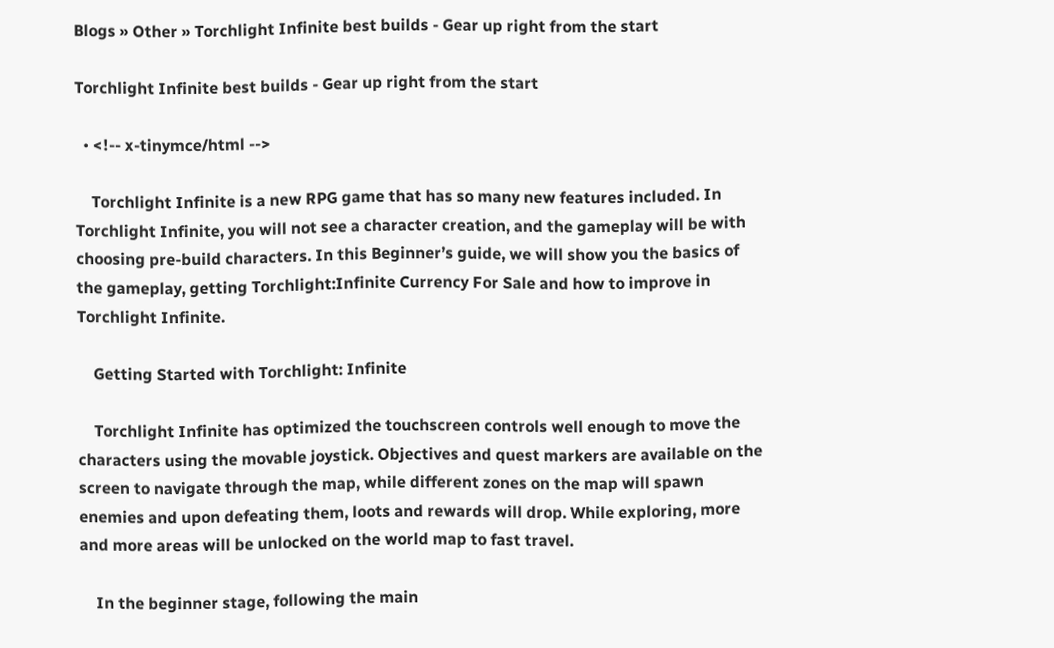Blogs » Other » Torchlight Infinite best builds - Gear up right from the start

Torchlight Infinite best builds - Gear up right from the start

  • <!-- x-tinymce/html -->

    Torchlight Infinite is a new RPG game that has so many new features included. In Torchlight Infinite, you will not see a character creation, and the gameplay will be with choosing pre-build characters. In this Beginner’s guide, we will show you the basics of the gameplay, getting Torchlight:Infinite Currency For Sale and how to improve in Torchlight Infinite.

    Getting Started with Torchlight: Infinite

    Torchlight Infinite has optimized the touchscreen controls well enough to move the characters using the movable joystick. Objectives and quest markers are available on the screen to navigate through the map, while different zones on the map will spawn enemies and upon defeating them, loots and rewards will drop. While exploring, more and more areas will be unlocked on the world map to fast travel.

    In the beginner stage, following the main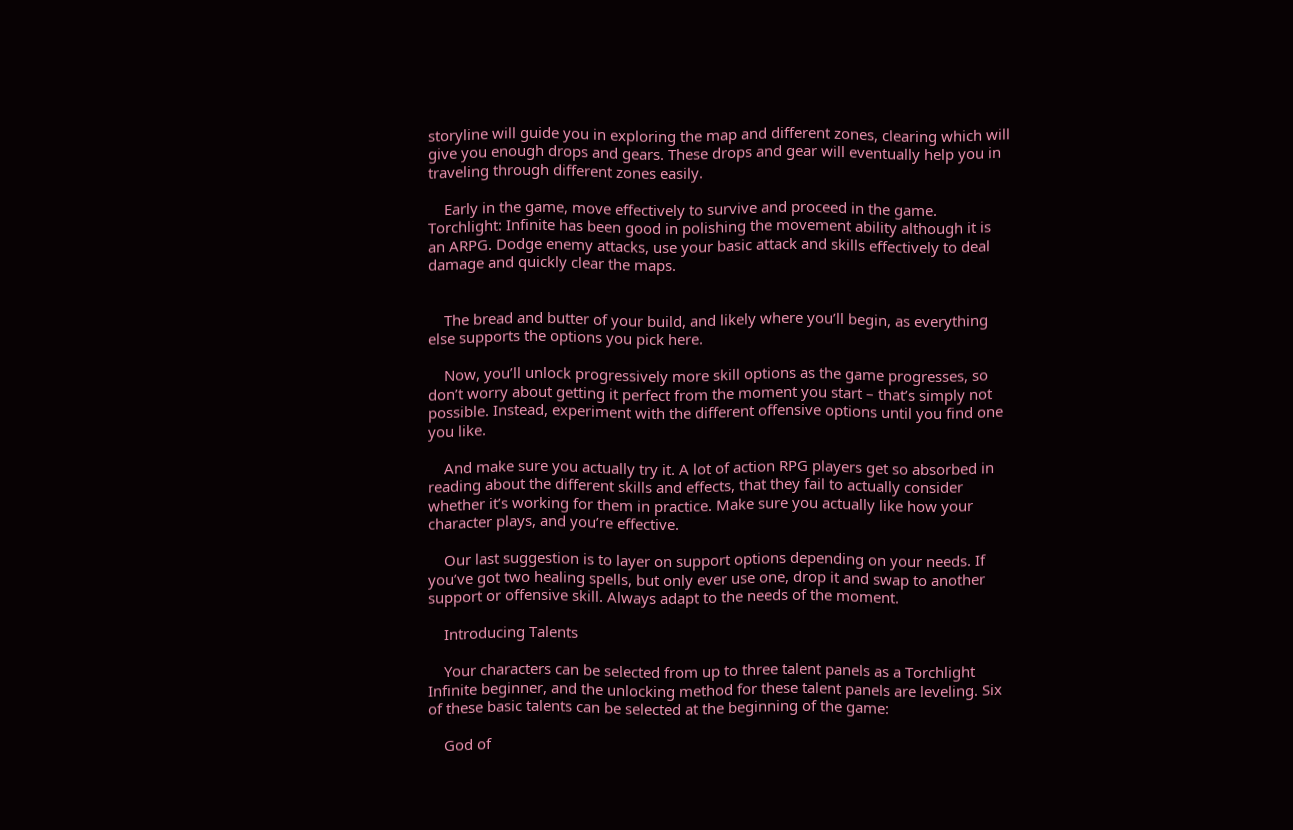storyline will guide you in exploring the map and different zones, clearing which will give you enough drops and gears. These drops and gear will eventually help you in traveling through different zones easily.

    Early in the game, move effectively to survive and proceed in the game. Torchlight: Infinite has been good in polishing the movement ability although it is an ARPG. Dodge enemy attacks, use your basic attack and skills effectively to deal damage and quickly clear the maps.


    The bread and butter of your build, and likely where you’ll begin, as everything else supports the options you pick here.

    Now, you’ll unlock progressively more skill options as the game progresses, so don’t worry about getting it perfect from the moment you start – that’s simply not possible. Instead, experiment with the different offensive options until you find one you like.

    And make sure you actually try it. A lot of action RPG players get so absorbed in reading about the different skills and effects, that they fail to actually consider whether it’s working for them in practice. Make sure you actually like how your character plays, and you’re effective.

    Our last suggestion is to layer on support options depending on your needs. If you’ve got two healing spells, but only ever use one, drop it and swap to another support or offensive skill. Always adapt to the needs of the moment.

    Introducing Talents

    Your characters can be selected from up to three talent panels as a Torchlight Infinite beginner, and the unlocking method for these talent panels are leveling. Six of these basic talents can be selected at the beginning of the game:

    God of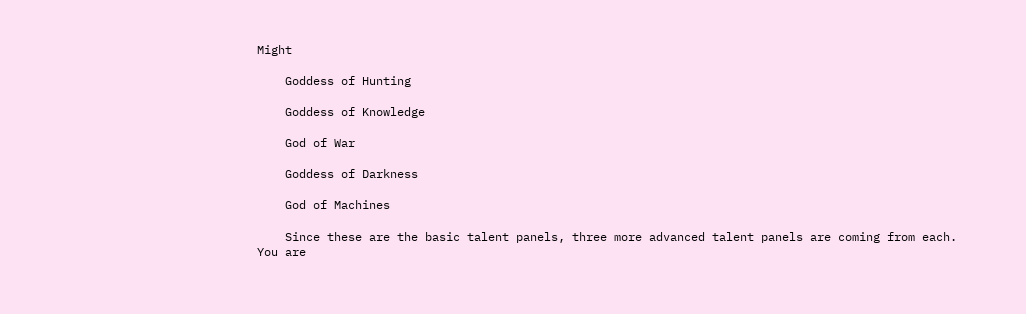Might

    Goddess of Hunting

    Goddess of Knowledge

    God of War

    Goddess of Darkness

    God of Machines

    Since these are the basic talent panels, three more advanced talent panels are coming from each. You are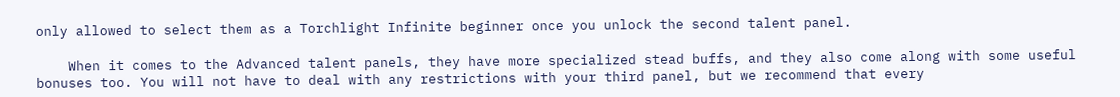only allowed to select them as a Torchlight Infinite beginner once you unlock the second talent panel.

    When it comes to the Advanced talent panels, they have more specialized stead buffs, and they also come along with some useful bonuses too. You will not have to deal with any restrictions with your third panel, but we recommend that every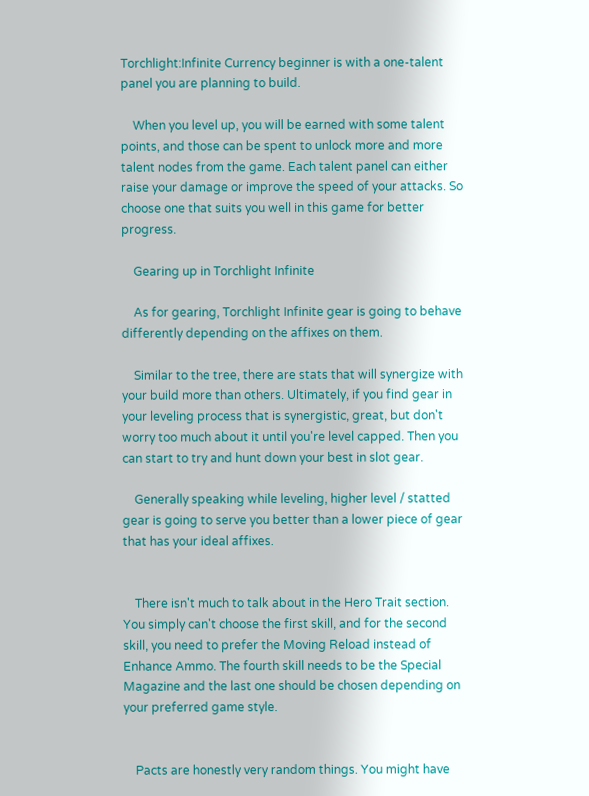Torchlight:Infinite Currency beginner is with a one-talent panel you are planning to build.

    When you level up, you will be earned with some talent points, and those can be spent to unlock more and more talent nodes from the game. Each talent panel can either raise your damage or improve the speed of your attacks. So choose one that suits you well in this game for better progress.

    Gearing up in Torchlight Infinite

    As for gearing, Torchlight Infinite gear is going to behave differently depending on the affixes on them.

    Similar to the tree, there are stats that will synergize with your build more than others. Ultimately, if you find gear in your leveling process that is synergistic, great, but don't worry too much about it until you're level capped. Then you can start to try and hunt down your best in slot gear.

    Generally speaking while leveling, higher level / statted gear is going to serve you better than a lower piece of gear that has your ideal affixes.


    There isn't much to talk about in the Hero Trait section. You simply can't choose the first skill, and for the second skill, you need to prefer the Moving Reload instead of Enhance Ammo. The fourth skill needs to be the Special Magazine and the last one should be chosen depending on your preferred game style.


    Pacts are honestly very random things. You might have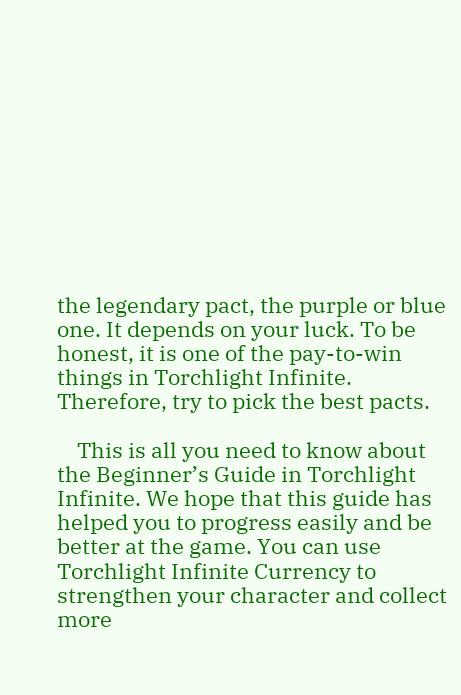the legendary pact, the purple or blue one. It depends on your luck. To be honest, it is one of the pay-to-win things in Torchlight Infinite. Therefore, try to pick the best pacts.

    This is all you need to know about the Beginner’s Guide in Torchlight Infinite. We hope that this guide has helped you to progress easily and be better at the game. You can use Torchlight Infinite Currency to strengthen your character and collect more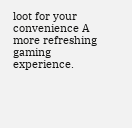loot for your convenience A more refreshing gaming experience.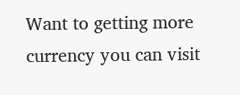Want to getting more currency you can visit